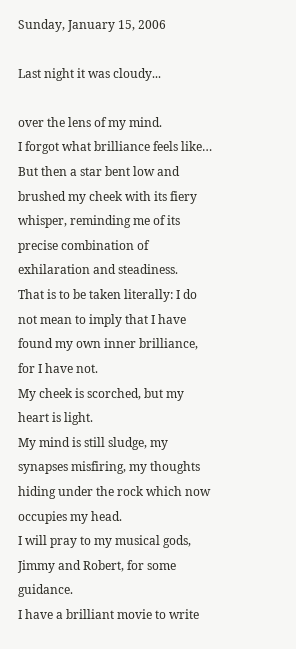Sunday, January 15, 2006

Last night it was cloudy...

over the lens of my mind.
I forgot what brilliance feels like…
But then a star bent low and brushed my cheek with its fiery whisper, reminding me of its precise combination of exhilaration and steadiness.
That is to be taken literally: I do not mean to imply that I have found my own inner brilliance, for I have not.
My cheek is scorched, but my heart is light.
My mind is still sludge, my synapses misfiring, my thoughts hiding under the rock which now occupies my head.
I will pray to my musical gods, Jimmy and Robert, for some guidance.
I have a brilliant movie to write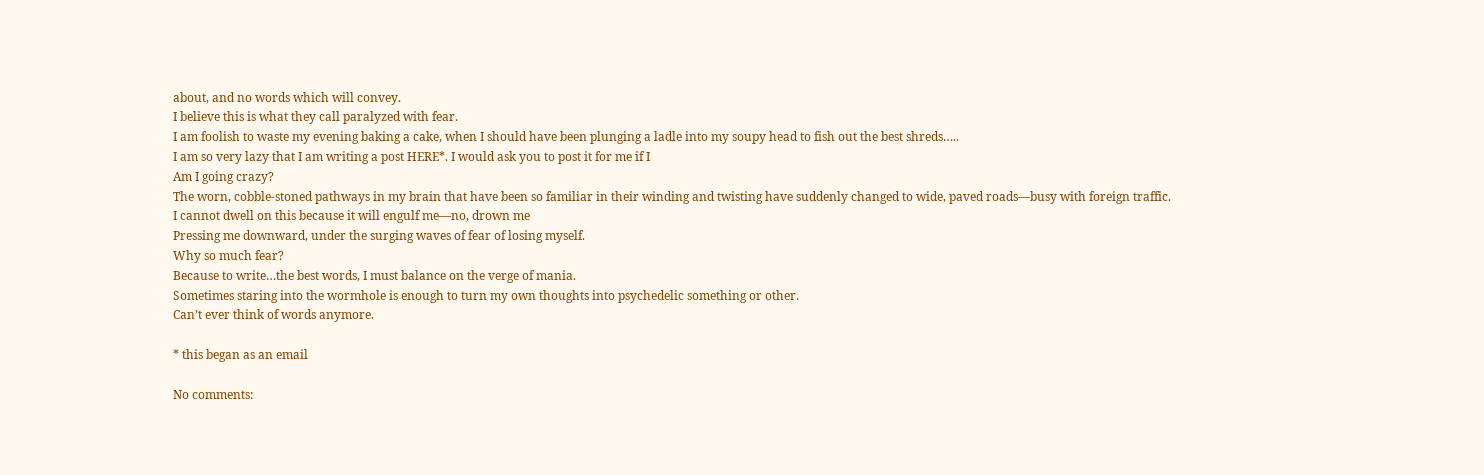about, and no words which will convey.
I believe this is what they call paralyzed with fear.
I am foolish to waste my evening baking a cake, when I should have been plunging a ladle into my soupy head to fish out the best shreds…..
I am so very lazy that I am writing a post HERE*. I would ask you to post it for me if I
Am I going crazy?
The worn, cobble-stoned pathways in my brain that have been so familiar in their winding and twisting have suddenly changed to wide, paved roads—busy with foreign traffic.
I cannot dwell on this because it will engulf me—no, drown me
Pressing me downward, under the surging waves of fear of losing myself.
Why so much fear?
Because to write…the best words, I must balance on the verge of mania.
Sometimes staring into the wormhole is enough to turn my own thoughts into psychedelic something or other.
Can’t ever think of words anymore.

* this began as an email

No comments: